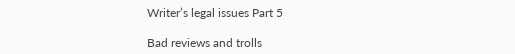Writer’s legal issues Part 5

Bad reviews and trolls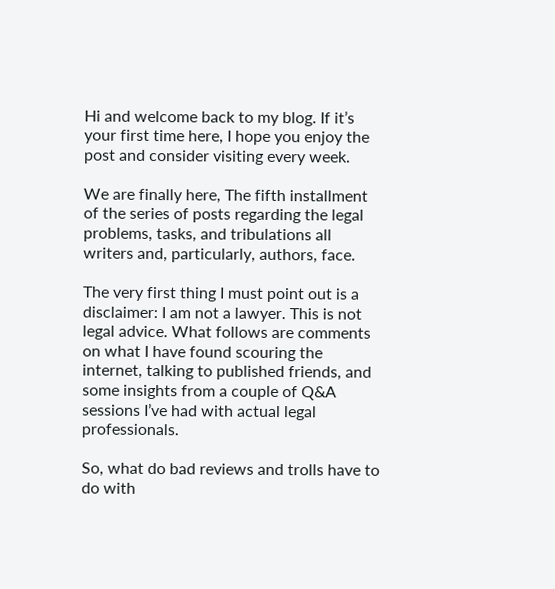Hi and welcome back to my blog. If it’s your first time here, I hope you enjoy the post and consider visiting every week.

We are finally here, The fifth installment of the series of posts regarding the legal problems, tasks, and tribulations all writers and, particularly, authors, face.

The very first thing I must point out is a disclaimer: I am not a lawyer. This is not legal advice. What follows are comments on what I have found scouring the internet, talking to published friends, and some insights from a couple of Q&A sessions I’ve had with actual legal professionals.

So, what do bad reviews and trolls have to do with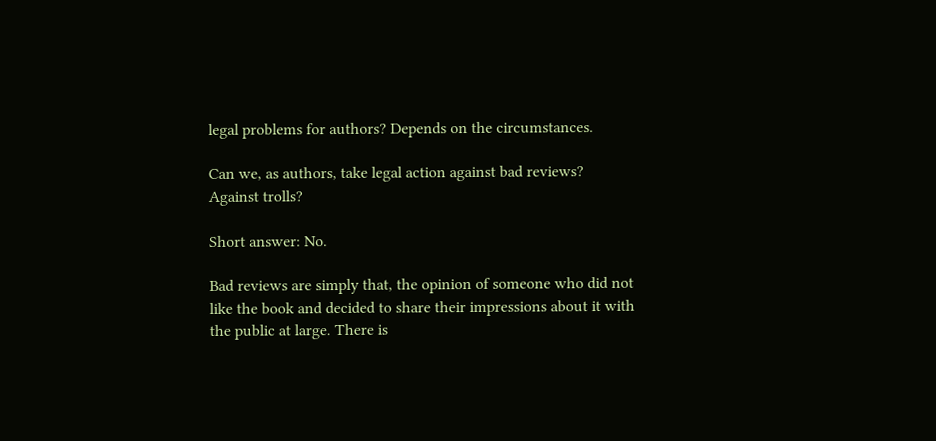legal problems for authors? Depends on the circumstances.

Can we, as authors, take legal action against bad reviews? Against trolls?

Short answer: No.

Bad reviews are simply that, the opinion of someone who did not like the book and decided to share their impressions about it with the public at large. There is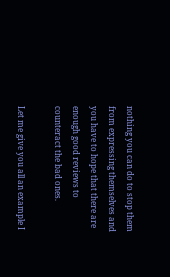nothing you can do to stop them from expressing themselves and you have to hope that there are enough good reviews to counteract the bad ones.

Let me give you all an example I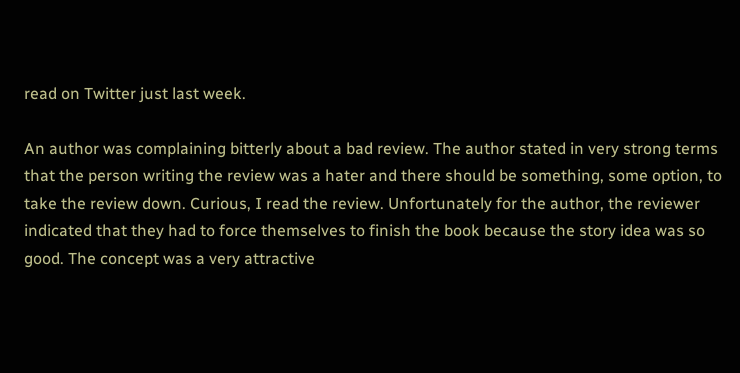read on Twitter just last week.

An author was complaining bitterly about a bad review. The author stated in very strong terms that the person writing the review was a hater and there should be something, some option, to take the review down. Curious, I read the review. Unfortunately for the author, the reviewer indicated that they had to force themselves to finish the book because the story idea was so good. The concept was a very attractive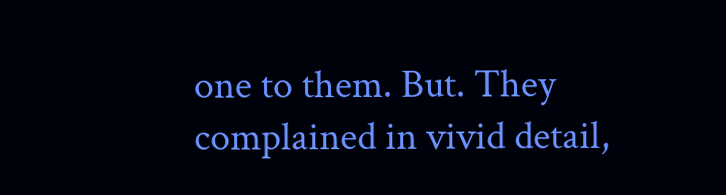one to them. But. They complained in vivid detail,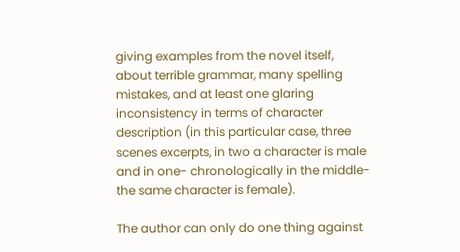giving examples from the novel itself, about terrible grammar, many spelling mistakes, and at least one glaring inconsistency in terms of character description (in this particular case, three scenes excerpts, in two a character is male and in one- chronologically in the middle- the same character is female).

The author can only do one thing against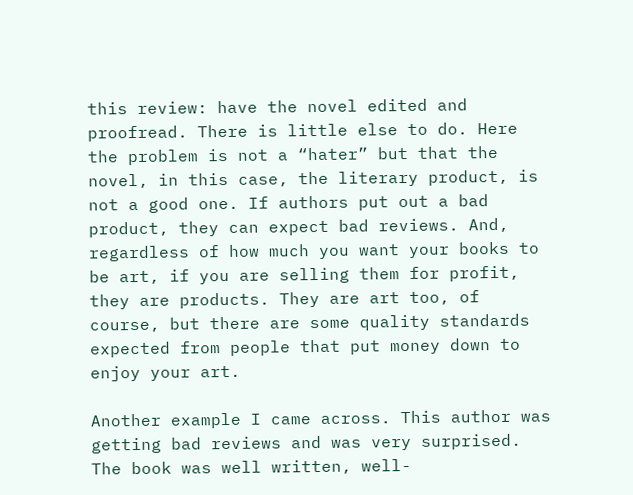this review: have the novel edited and proofread. There is little else to do. Here the problem is not a “hater” but that the novel, in this case, the literary product, is not a good one. If authors put out a bad product, they can expect bad reviews. And, regardless of how much you want your books to be art, if you are selling them for profit, they are products. They are art too, of course, but there are some quality standards expected from people that put money down to enjoy your art.

Another example I came across. This author was getting bad reviews and was very surprised. The book was well written, well-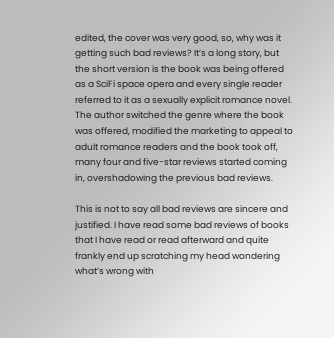edited, the cover was very good, so, why was it getting such bad reviews? It’s a long story, but the short version is the book was being offered as a SciFi space opera and every single reader referred to it as a sexually explicit romance novel. The author switched the genre where the book was offered, modified the marketing to appeal to adult romance readers and the book took off, many four and five-star reviews started coming in, overshadowing the previous bad reviews.

This is not to say all bad reviews are sincere and justified. I have read some bad reviews of books that I have read or read afterward and quite frankly end up scratching my head wondering what’s wrong with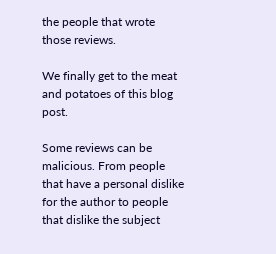the people that wrote those reviews.

We finally get to the meat and potatoes of this blog post.

Some reviews can be malicious. From people that have a personal dislike for the author to people that dislike the subject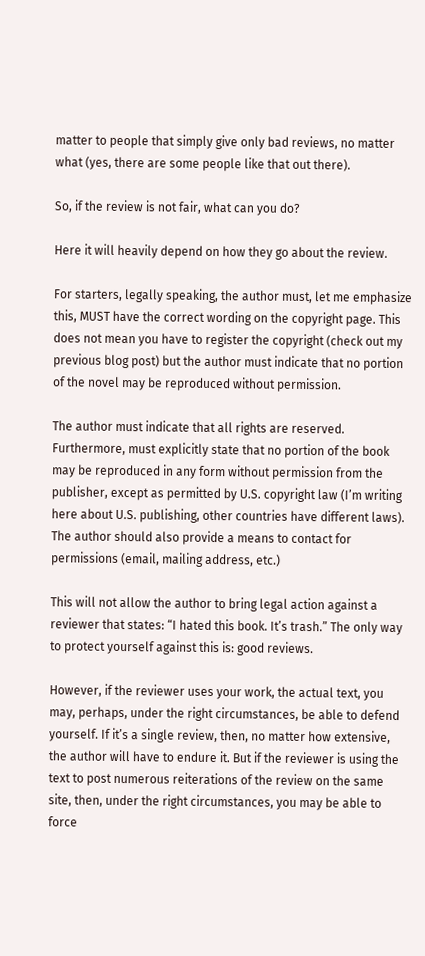matter to people that simply give only bad reviews, no matter what (yes, there are some people like that out there).

So, if the review is not fair, what can you do?

Here it will heavily depend on how they go about the review.

For starters, legally speaking, the author must, let me emphasize this, MUST have the correct wording on the copyright page. This does not mean you have to register the copyright (check out my previous blog post) but the author must indicate that no portion of the novel may be reproduced without permission.

The author must indicate that all rights are reserved. Furthermore, must explicitly state that no portion of the book may be reproduced in any form without permission from the publisher, except as permitted by U.S. copyright law (I’m writing here about U.S. publishing, other countries have different laws). The author should also provide a means to contact for permissions (email, mailing address, etc.)

This will not allow the author to bring legal action against a reviewer that states: “I hated this book. It’s trash.” The only way to protect yourself against this is: good reviews.

However, if the reviewer uses your work, the actual text, you may, perhaps, under the right circumstances, be able to defend yourself. If it’s a single review, then, no matter how extensive, the author will have to endure it. But if the reviewer is using the text to post numerous reiterations of the review on the same site, then, under the right circumstances, you may be able to force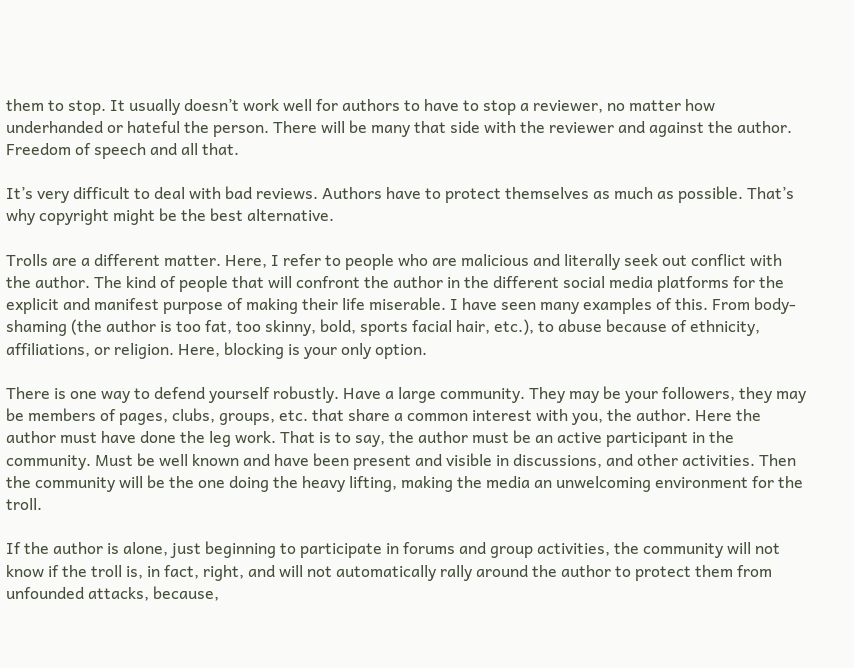them to stop. It usually doesn’t work well for authors to have to stop a reviewer, no matter how underhanded or hateful the person. There will be many that side with the reviewer and against the author. Freedom of speech and all that.

It’s very difficult to deal with bad reviews. Authors have to protect themselves as much as possible. That’s why copyright might be the best alternative.

Trolls are a different matter. Here, I refer to people who are malicious and literally seek out conflict with the author. The kind of people that will confront the author in the different social media platforms for the explicit and manifest purpose of making their life miserable. I have seen many examples of this. From body-shaming (the author is too fat, too skinny, bold, sports facial hair, etc.), to abuse because of ethnicity, affiliations, or religion. Here, blocking is your only option.

There is one way to defend yourself robustly. Have a large community. They may be your followers, they may be members of pages, clubs, groups, etc. that share a common interest with you, the author. Here the author must have done the leg work. That is to say, the author must be an active participant in the community. Must be well known and have been present and visible in discussions, and other activities. Then the community will be the one doing the heavy lifting, making the media an unwelcoming environment for the troll.

If the author is alone, just beginning to participate in forums and group activities, the community will not know if the troll is, in fact, right, and will not automatically rally around the author to protect them from unfounded attacks, because,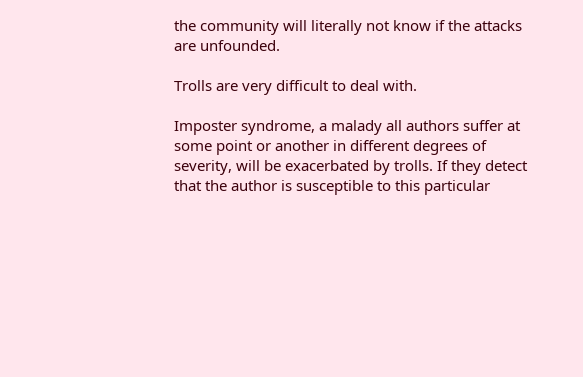the community will literally not know if the attacks are unfounded.

Trolls are very difficult to deal with.

Imposter syndrome, a malady all authors suffer at some point or another in different degrees of severity, will be exacerbated by trolls. If they detect that the author is susceptible to this particular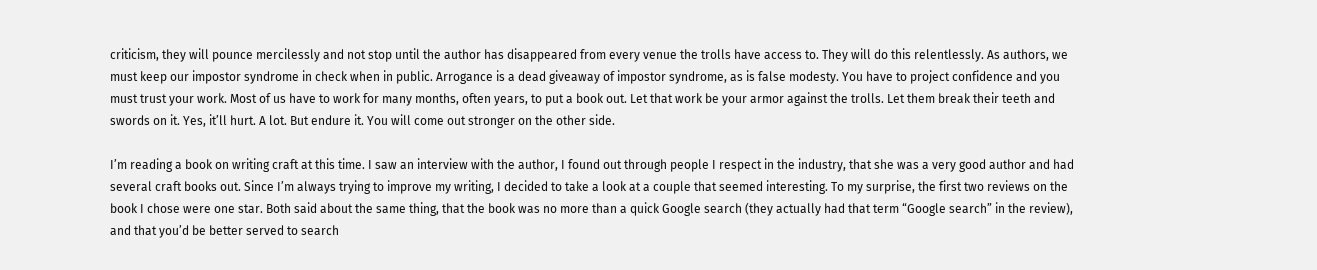criticism, they will pounce mercilessly and not stop until the author has disappeared from every venue the trolls have access to. They will do this relentlessly. As authors, we must keep our impostor syndrome in check when in public. Arrogance is a dead giveaway of impostor syndrome, as is false modesty. You have to project confidence and you must trust your work. Most of us have to work for many months, often years, to put a book out. Let that work be your armor against the trolls. Let them break their teeth and swords on it. Yes, it’ll hurt. A lot. But endure it. You will come out stronger on the other side.

I’m reading a book on writing craft at this time. I saw an interview with the author, I found out through people I respect in the industry, that she was a very good author and had several craft books out. Since I’m always trying to improve my writing, I decided to take a look at a couple that seemed interesting. To my surprise, the first two reviews on the book I chose were one star. Both said about the same thing, that the book was no more than a quick Google search (they actually had that term “Google search” in the review), and that you’d be better served to search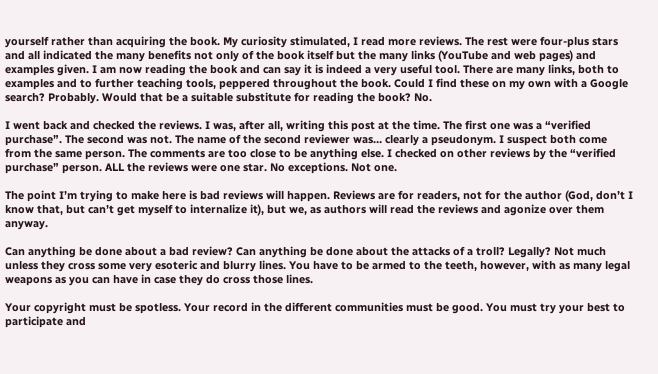yourself rather than acquiring the book. My curiosity stimulated, I read more reviews. The rest were four-plus stars and all indicated the many benefits not only of the book itself but the many links (YouTube and web pages) and examples given. I am now reading the book and can say it is indeed a very useful tool. There are many links, both to examples and to further teaching tools, peppered throughout the book. Could I find these on my own with a Google search? Probably. Would that be a suitable substitute for reading the book? No.

I went back and checked the reviews. I was, after all, writing this post at the time. The first one was a “verified purchase”. The second was not. The name of the second reviewer was… clearly a pseudonym. I suspect both come from the same person. The comments are too close to be anything else. I checked on other reviews by the “verified purchase” person. ALL the reviews were one star. No exceptions. Not one.

The point I’m trying to make here is bad reviews will happen. Reviews are for readers, not for the author (God, don’t I know that, but can’t get myself to internalize it), but we, as authors will read the reviews and agonize over them anyway.

Can anything be done about a bad review? Can anything be done about the attacks of a troll? Legally? Not much unless they cross some very esoteric and blurry lines. You have to be armed to the teeth, however, with as many legal weapons as you can have in case they do cross those lines.

Your copyright must be spotless. Your record in the different communities must be good. You must try your best to participate and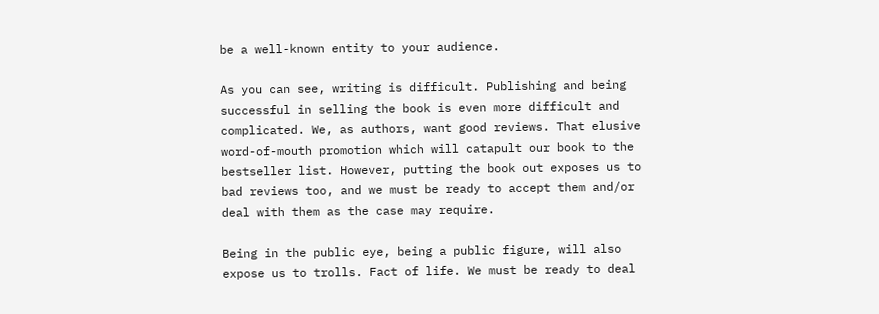be a well-known entity to your audience.

As you can see, writing is difficult. Publishing and being successful in selling the book is even more difficult and complicated. We, as authors, want good reviews. That elusive word-of-mouth promotion which will catapult our book to the bestseller list. However, putting the book out exposes us to bad reviews too, and we must be ready to accept them and/or deal with them as the case may require.

Being in the public eye, being a public figure, will also expose us to trolls. Fact of life. We must be ready to deal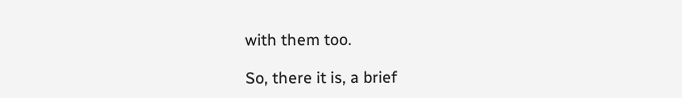with them too.

So, there it is, a brief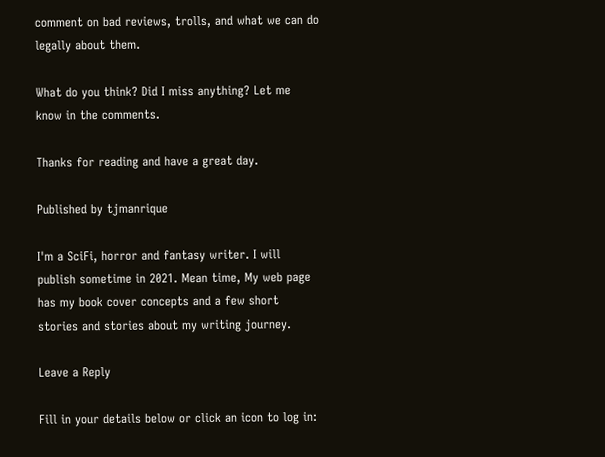comment on bad reviews, trolls, and what we can do legally about them.

What do you think? Did I miss anything? Let me know in the comments.

Thanks for reading and have a great day.

Published by tjmanrique

I'm a SciFi, horror and fantasy writer. I will publish sometime in 2021. Mean time, My web page has my book cover concepts and a few short stories and stories about my writing journey.

Leave a Reply

Fill in your details below or click an icon to log in: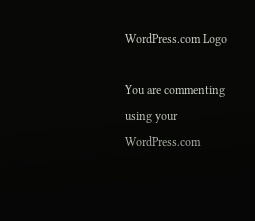WordPress.com Logo

You are commenting using your WordPress.com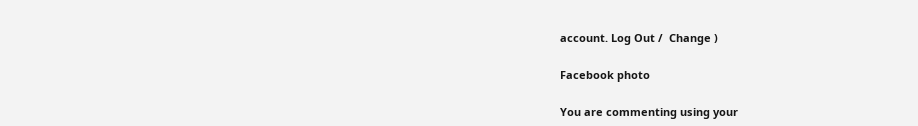account. Log Out /  Change )

Facebook photo

You are commenting using your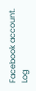Facebook account. Log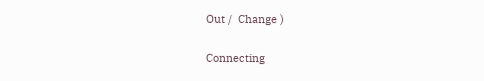Out /  Change )

Connecting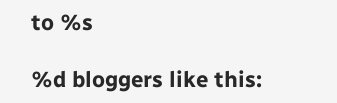to %s

%d bloggers like this: